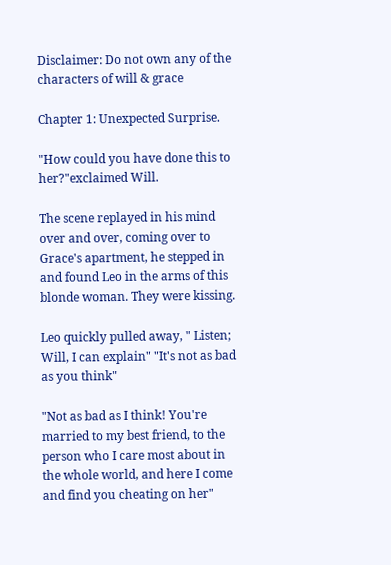Disclaimer: Do not own any of the characters of will & grace

Chapter 1: Unexpected Surprise.

"How could you have done this to her?"exclaimed Will.

The scene replayed in his mind over and over, coming over to Grace's apartment, he stepped in and found Leo in the arms of this blonde woman. They were kissing.

Leo quickly pulled away, " Listen; Will, I can explain" "It's not as bad as you think"

"Not as bad as I think! You're married to my best friend, to the person who I care most about in the whole world, and here I come and find you cheating on her"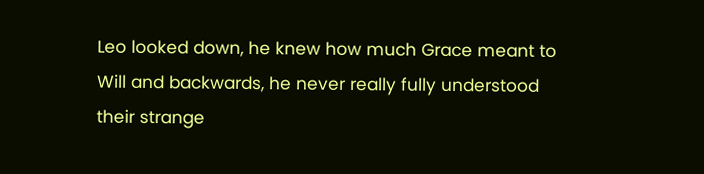Leo looked down, he knew how much Grace meant to Will and backwards, he never really fully understood their strange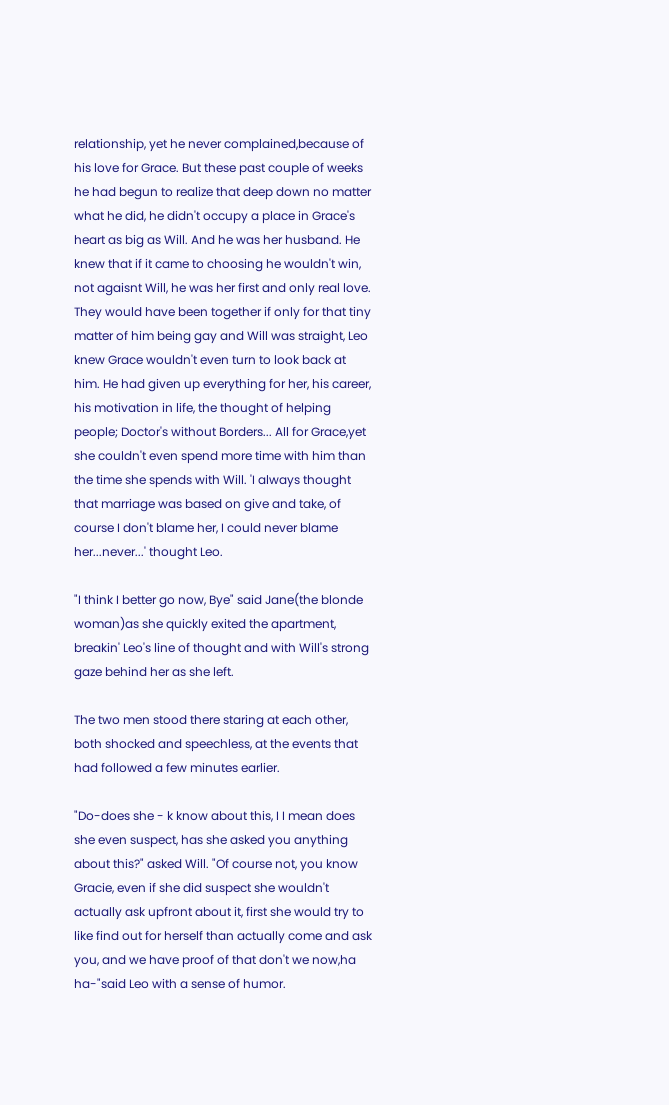relationship, yet he never complained,because of his love for Grace. But these past couple of weeks he had begun to realize that deep down no matter what he did, he didn't occupy a place in Grace's heart as big as Will. And he was her husband. He knew that if it came to choosing he wouldn't win, not agaisnt Will, he was her first and only real love. They would have been together if only for that tiny matter of him being gay and Will was straight, Leo knew Grace wouldn't even turn to look back at him. He had given up everything for her, his career, his motivation in life, the thought of helping people; Doctor's without Borders... All for Grace,yet she couldn't even spend more time with him than the time she spends with Will. 'I always thought that marriage was based on give and take, of course I don't blame her, I could never blame her...never...' thought Leo.

"I think I better go now, Bye" said Jane(the blonde woman)as she quickly exited the apartment, breakin' Leo's line of thought and with Will's strong gaze behind her as she left.

The two men stood there staring at each other, both shocked and speechless, at the events that had followed a few minutes earlier.

"Do-does she - k know about this, I I mean does she even suspect, has she asked you anything about this?" asked Will. "Of course not, you know Gracie, even if she did suspect she wouldn't actually ask upfront about it, first she would try to like find out for herself than actually come and ask you, and we have proof of that don't we now,ha ha-"said Leo with a sense of humor.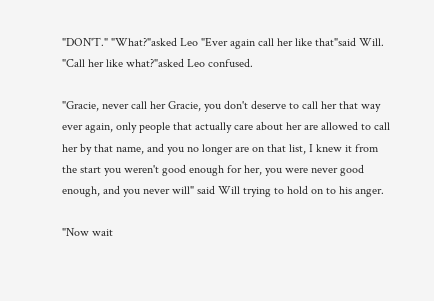"DON'T." "What?"asked Leo "Ever again call her like that"said Will. "Call her like what?"asked Leo confused.

"Gracie, never call her Gracie, you don't deserve to call her that way ever again, only people that actually care about her are allowed to call her by that name, and you no longer are on that list, I knew it from the start you weren't good enough for her, you were never good enough, and you never will" said Will trying to hold on to his anger.

"Now wait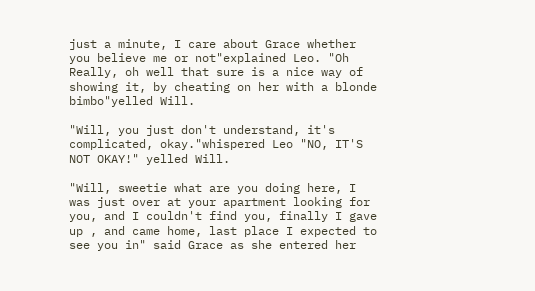just a minute, I care about Grace whether you believe me or not"explained Leo. "Oh Really, oh well that sure is a nice way of showing it, by cheating on her with a blonde bimbo"yelled Will.

"Will, you just don't understand, it's complicated, okay."whispered Leo "NO, IT'S NOT OKAY!" yelled Will.

"Will, sweetie what are you doing here, I was just over at your apartment looking for you, and I couldn't find you, finally I gave up , and came home, last place I expected to see you in" said Grace as she entered her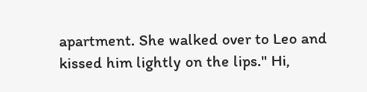apartment. She walked over to Leo and kissed him lightly on the lips." Hi,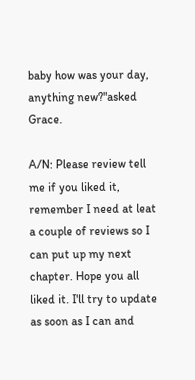baby how was your day, anything new?"asked Grace.

A/N: Please review tell me if you liked it, remember I need at leat a couple of reviews so I can put up my next chapter. Hope you all liked it. I'll try to update as soon as I can and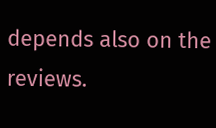depends also on the reviews.